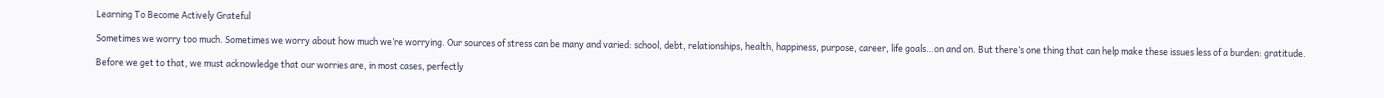Learning To Become Actively Grateful

Sometimes we worry too much. Sometimes we worry about how much we’re worrying. Our sources of stress can be many and varied: school, debt, relationships, health, happiness, purpose, career, life goals…on and on. But there’s one thing that can help make these issues less of a burden: gratitude.

Before we get to that, we must acknowledge that our worries are, in most cases, perfectly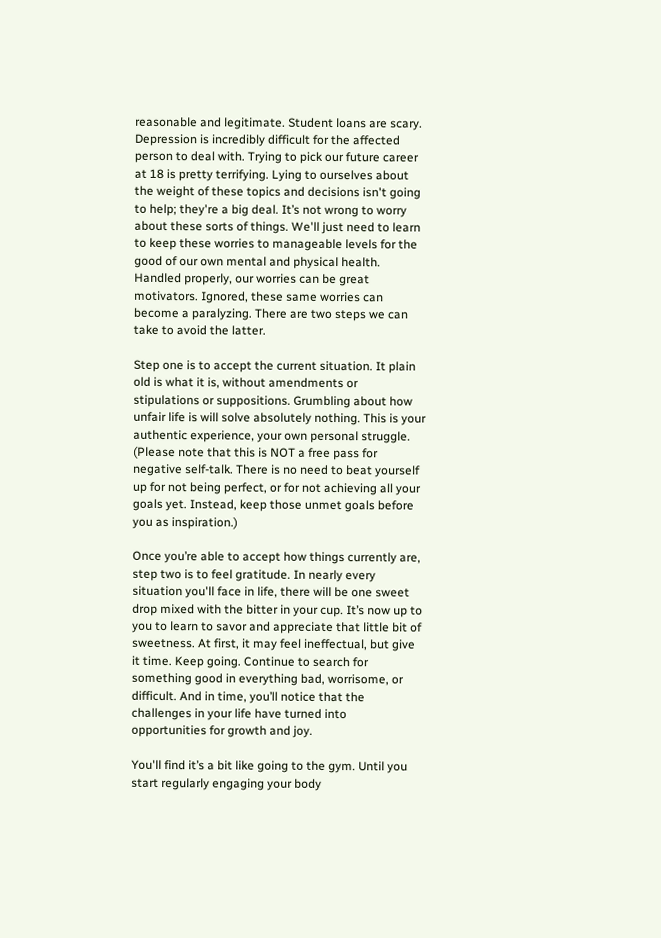reasonable and legitimate. Student loans are scary. Depression is incredibly difficult for the affected person to deal with. Trying to pick our future career at 18 is pretty terrifying. Lying to ourselves about the weight of these topics and decisions isn't going to help; they're a big deal. It’s not wrong to worry about these sorts of things. We'll just need to learn to keep these worries to manageable levels for the good of our own mental and physical health. Handled properly, our worries can be great motivators. Ignored, these same worries can become a paralyzing. There are two steps we can take to avoid the latter.

Step one is to accept the current situation. It plain old is what it is, without amendments or stipulations or suppositions. Grumbling about how unfair life is will solve absolutely nothing. This is your authentic experience, your own personal struggle. (Please note that this is NOT a free pass for negative self-talk. There is no need to beat yourself up for not being perfect, or for not achieving all your goals yet. Instead, keep those unmet goals before you as inspiration.)

Once you’re able to accept how things currently are, step two is to feel gratitude. In nearly every situation you'll face in life, there will be one sweet drop mixed with the bitter in your cup. It’s now up to you to learn to savor and appreciate that little bit of sweetness. At first, it may feel ineffectual, but give it time. Keep going. Continue to search for something good in everything bad, worrisome, or difficult. And in time, you’ll notice that the challenges in your life have turned into opportunities for growth and joy.

You'll find it’s a bit like going to the gym. Until you start regularly engaging your body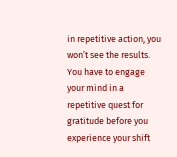in repetitive action, you won’t see the results. You have to engage your mind in a repetitive quest for gratitude before you experience your shift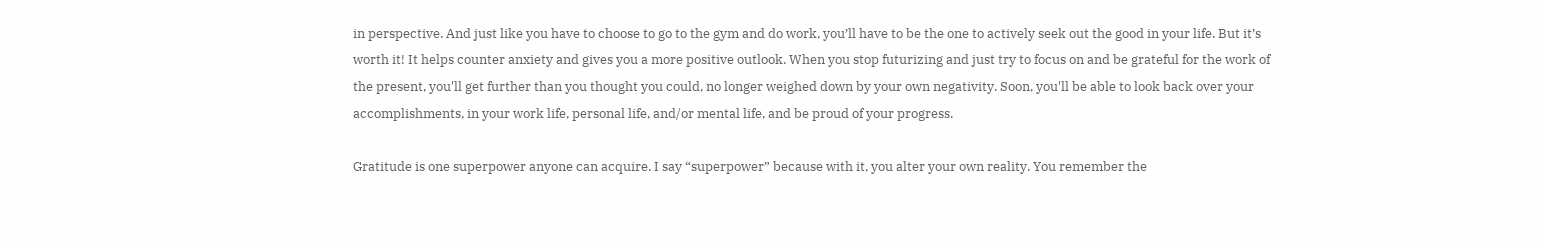in perspective. And just like you have to choose to go to the gym and do work, you’ll have to be the one to actively seek out the good in your life. But it’s worth it! It helps counter anxiety and gives you a more positive outlook. When you stop futurizing and just try to focus on and be grateful for the work of the present, you'll get further than you thought you could, no longer weighed down by your own negativity. Soon, you'll be able to look back over your accomplishments, in your work life, personal life, and/or mental life, and be proud of your progress.

Gratitude is one superpower anyone can acquire. I say “superpower” because with it, you alter your own reality. You remember the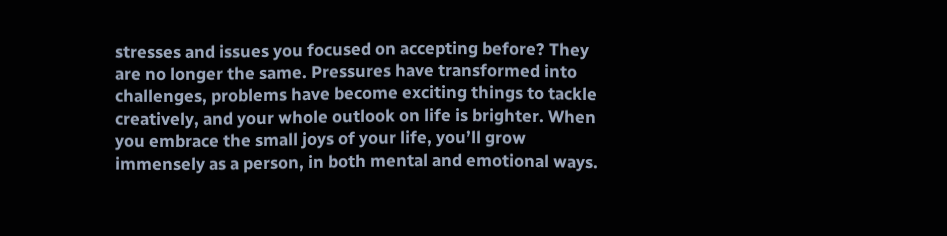stresses and issues you focused on accepting before? They are no longer the same. Pressures have transformed into challenges, problems have become exciting things to tackle creatively, and your whole outlook on life is brighter. When you embrace the small joys of your life, you’ll grow immensely as a person, in both mental and emotional ways.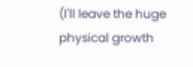(I'll leave the huge physical growth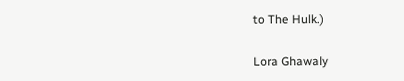to The Hulk.)

Lora Ghawaly